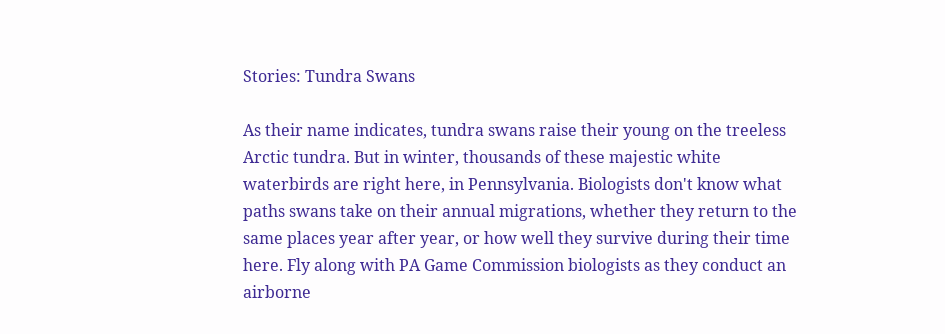Stories: Tundra Swans

As their name indicates, tundra swans raise their young on the treeless Arctic tundra. But in winter, thousands of these majestic white waterbirds are right here, in Pennsylvania. Biologists don't know what paths swans take on their annual migrations, whether they return to the same places year after year, or how well they survive during their time here. Fly along with PA Game Commission biologists as they conduct an airborne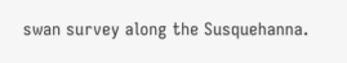swan survey along the Susquehanna.